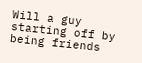Will a guy starting off by being friends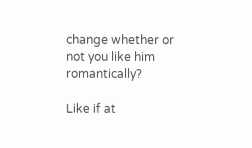change whether or not you like him romantically?

Like if at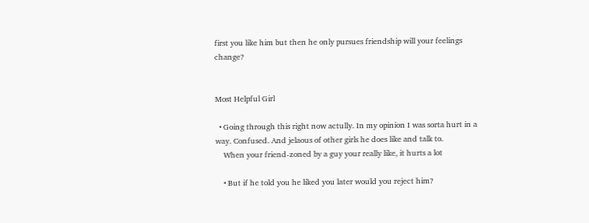first you like him but then he only pursues friendship will your feelings change?


Most Helpful Girl

  • Going through this right now actully. In my opinion I was sorta hurt in a way. Confused. And jelaous of other girls he does like and talk to.
    When your friend-zoned by a guy your really like, it hurts a lot

    • But if he told you he liked you later would you reject him?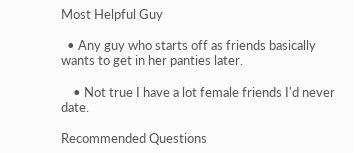Most Helpful Guy

  • Any guy who starts off as friends basically wants to get in her panties later.

    • Not true I have a lot female friends I'd never date.

Recommended Questions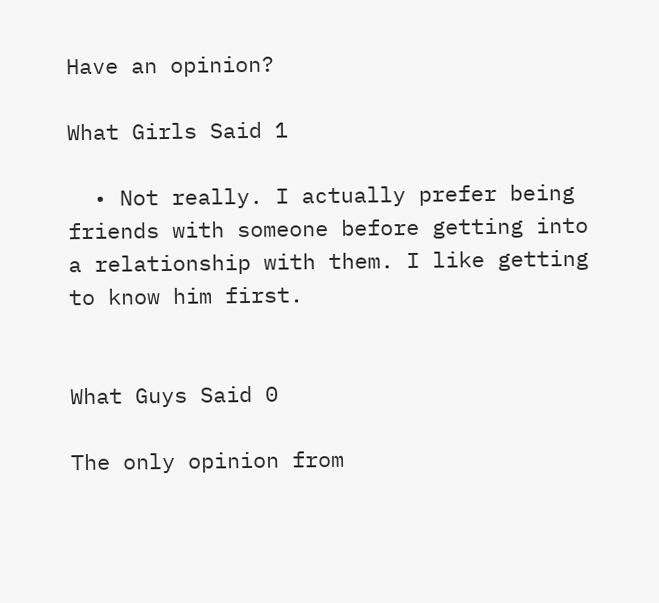Have an opinion?

What Girls Said 1

  • Not really. I actually prefer being friends with someone before getting into a relationship with them. I like getting to know him first.


What Guys Said 0

The only opinion from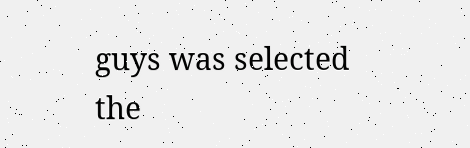guys was selected the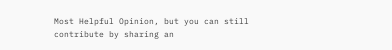Most Helpful Opinion, but you can still contribute by sharing an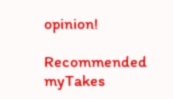opinion!

Recommended myTakes